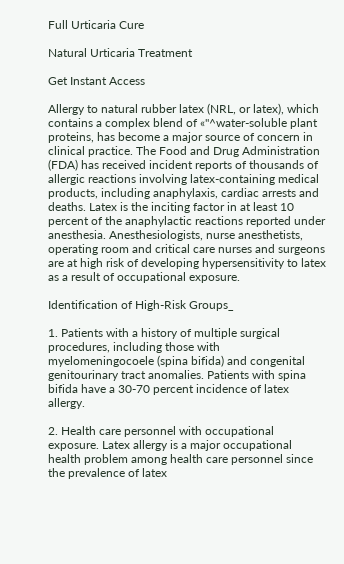Full Urticaria Cure

Natural Urticaria Treatment

Get Instant Access

Allergy to natural rubber latex (NRL, or latex), which contains a complex blend of «"^water-soluble plant proteins, has become a major source of concern in clinical practice. The Food and Drug Administration (FDA) has received incident reports of thousands of allergic reactions involving latex-containing medical products, including anaphylaxis, cardiac arrests and deaths. Latex is the inciting factor in at least 10 percent of the anaphylactic reactions reported under anesthesia. Anesthesiologists, nurse anesthetists, operating room and critical care nurses and surgeons are at high risk of developing hypersensitivity to latex as a result of occupational exposure.

Identification of High-Risk Groups_

1. Patients with a history of multiple surgical procedures, including those with myelomeningocoele (spina bifida) and congenital genitourinary tract anomalies. Patients with spina bifida have a 30-70 percent incidence of latex allergy.

2. Health care personnel with occupational exposure. Latex allergy is a major occupational health problem among health care personnel since the prevalence of latex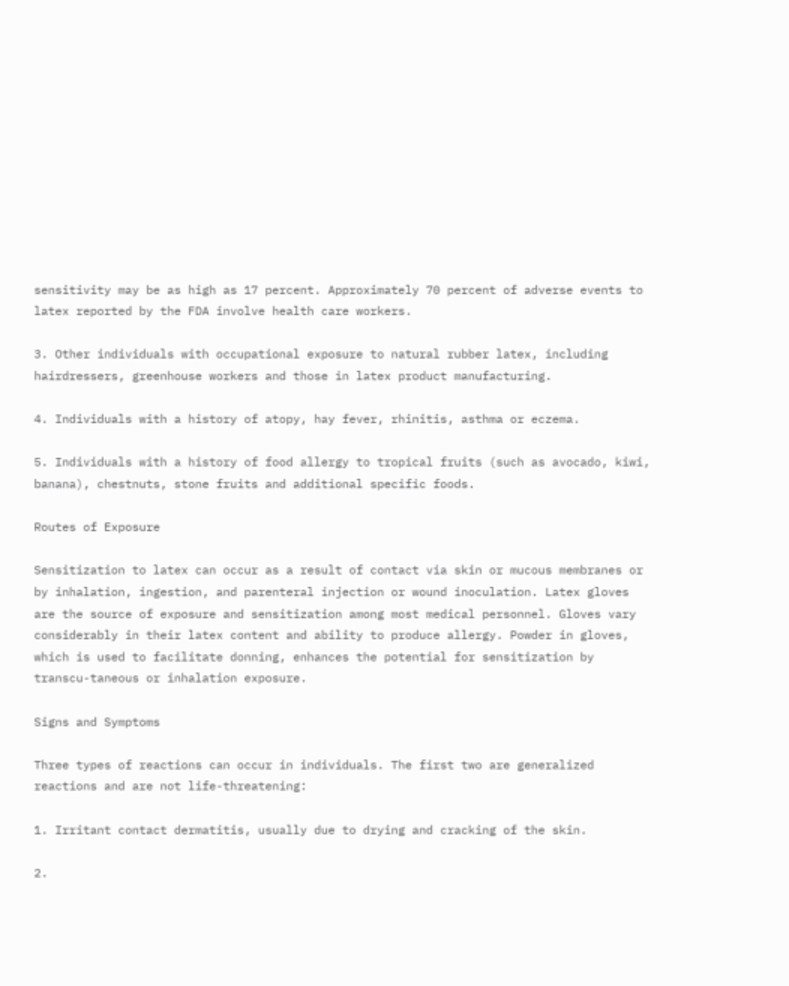sensitivity may be as high as 17 percent. Approximately 70 percent of adverse events to latex reported by the FDA involve health care workers.

3. Other individuals with occupational exposure to natural rubber latex, including hairdressers, greenhouse workers and those in latex product manufacturing.

4. Individuals with a history of atopy, hay fever, rhinitis, asthma or eczema.

5. Individuals with a history of food allergy to tropical fruits (such as avocado, kiwi, banana), chestnuts, stone fruits and additional specific foods.

Routes of Exposure

Sensitization to latex can occur as a result of contact via skin or mucous membranes or by inhalation, ingestion, and parenteral injection or wound inoculation. Latex gloves are the source of exposure and sensitization among most medical personnel. Gloves vary considerably in their latex content and ability to produce allergy. Powder in gloves, which is used to facilitate donning, enhances the potential for sensitization by transcu-taneous or inhalation exposure.

Signs and Symptoms

Three types of reactions can occur in individuals. The first two are generalized reactions and are not life-threatening:

1. Irritant contact dermatitis, usually due to drying and cracking of the skin.

2.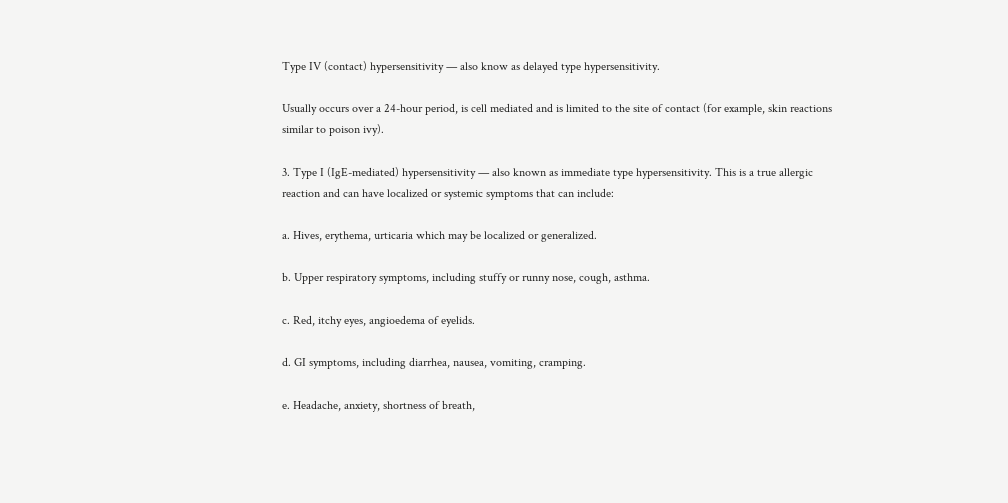Type IV (contact) hypersensitivity — also know as delayed type hypersensitivity.

Usually occurs over a 24-hour period, is cell mediated and is limited to the site of contact (for example, skin reactions similar to poison ivy).

3. Type I (IgE-mediated) hypersensitivity — also known as immediate type hypersensitivity. This is a true allergic reaction and can have localized or systemic symptoms that can include:

a. Hives, erythema, urticaria which may be localized or generalized.

b. Upper respiratory symptoms, including stuffy or runny nose, cough, asthma.

c. Red, itchy eyes, angioedema of eyelids.

d. GI symptoms, including diarrhea, nausea, vomiting, cramping.

e. Headache, anxiety, shortness of breath,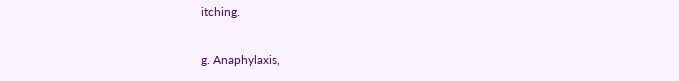itching.

g. Anaphylaxis,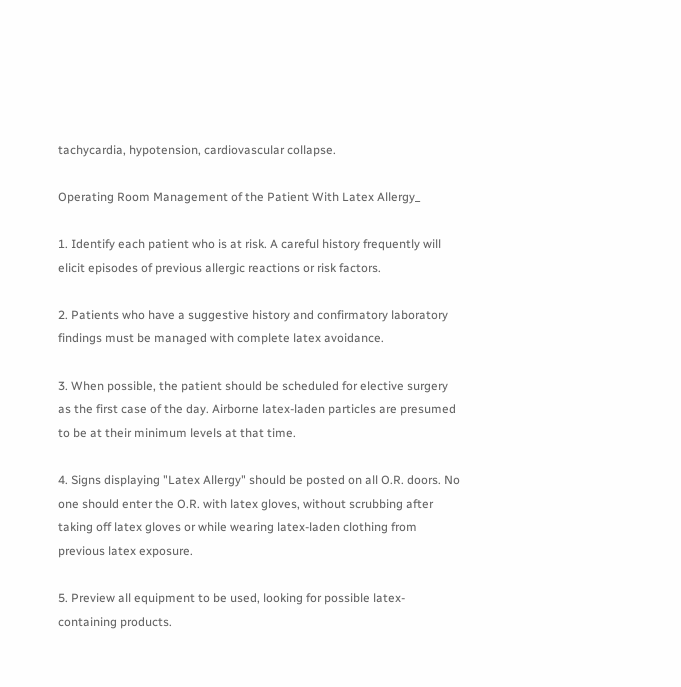tachycardia, hypotension, cardiovascular collapse.

Operating Room Management of the Patient With Latex Allergy_

1. Identify each patient who is at risk. A careful history frequently will elicit episodes of previous allergic reactions or risk factors.

2. Patients who have a suggestive history and confirmatory laboratory findings must be managed with complete latex avoidance.

3. When possible, the patient should be scheduled for elective surgery as the first case of the day. Airborne latex-laden particles are presumed to be at their minimum levels at that time.

4. Signs displaying "Latex Allergy" should be posted on all O.R. doors. No one should enter the O.R. with latex gloves, without scrubbing after taking off latex gloves or while wearing latex-laden clothing from previous latex exposure.

5. Preview all equipment to be used, looking for possible latex-containing products.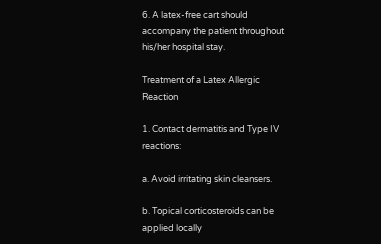6. A latex-free cart should accompany the patient throughout his/her hospital stay.

Treatment of a Latex Allergic Reaction

1. Contact dermatitis and Type IV reactions:

a. Avoid irritating skin cleansers.

b. Topical corticosteroids can be applied locally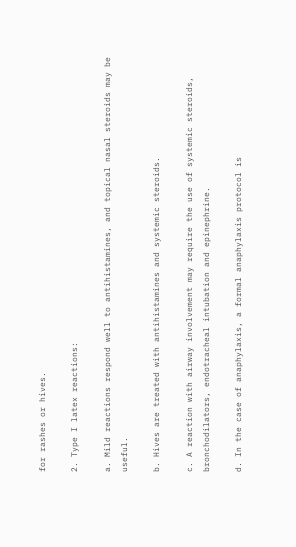for rashes or hives.

2. Type I latex reactions:

a. Mild reactions respond well to antihistamines, and topical nasal steroids may be useful.

b. Hives are treated with antihistamines and systemic steroids.

c. A reaction with airway involvement may require the use of systemic steroids, bronchodilators, endotracheal intubation and epinephrine.

d. In the case of anaphylaxis, a formal anaphylaxis protocol is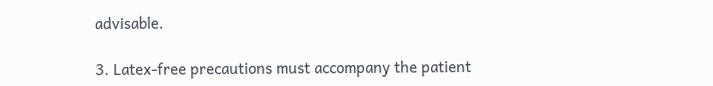advisable.

3. Latex-free precautions must accompany the patient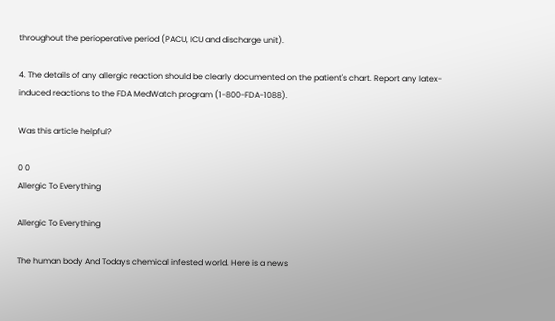throughout the perioperative period (PACU, ICU and discharge unit).

4. The details of any allergic reaction should be clearly documented on the patient's chart. Report any latex-induced reactions to the FDA MedWatch program (1-800-FDA-1088).

Was this article helpful?

0 0
Allergic To Everything

Allergic To Everything

The human body And Todays chemical infested world. Here is a news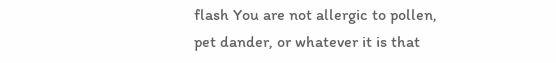flash You are not allergic to pollen, pet dander, or whatever it is that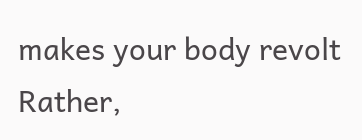makes your body revolt Rather,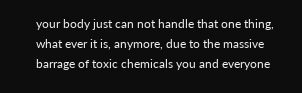your body just can not handle that one thing, what ever it is, anymore, due to the massive barrage of toxic chemicals you and everyone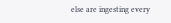else are ingesting every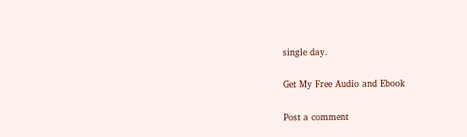single day.

Get My Free Audio and Ebook

Post a comment